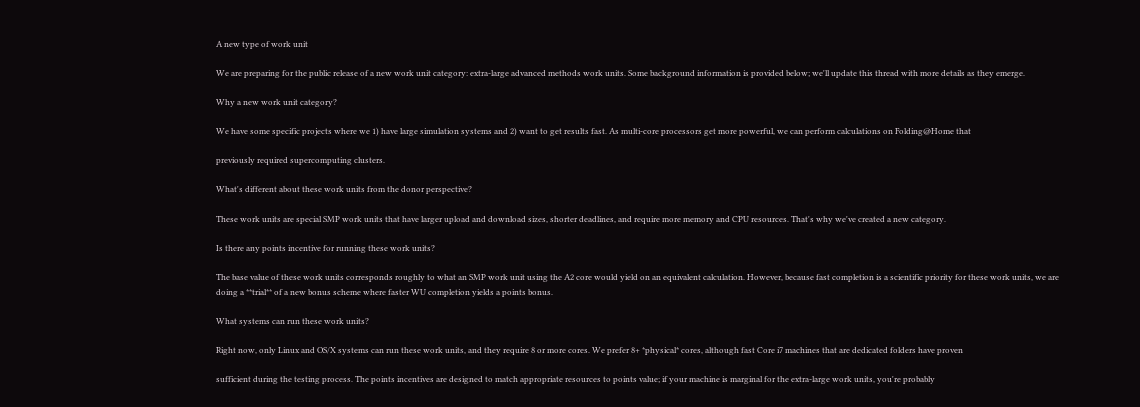A new type of work unit

We are preparing for the public release of a new work unit category: extra-large advanced methods work units. Some background information is provided below; we'll update this thread with more details as they emerge.

Why a new work unit category?

We have some specific projects where we 1) have large simulation systems and 2) want to get results fast. As multi-core processors get more powerful, we can perform calculations on Folding@Home that

previously required supercomputing clusters.

What's different about these work units from the donor perspective?

These work units are special SMP work units that have larger upload and download sizes, shorter deadlines, and require more memory and CPU resources. That's why we've created a new category.

Is there any points incentive for running these work units?

The base value of these work units corresponds roughly to what an SMP work unit using the A2 core would yield on an equivalent calculation. However, because fast completion is a scientific priority for these work units, we are doing a **trial** of a new bonus scheme where faster WU completion yields a points bonus.

What systems can run these work units?

Right now, only Linux and OS/X systems can run these work units, and they require 8 or more cores. We prefer 8+ *physical* cores, although fast Core i7 machines that are dedicated folders have proven

sufficient during the testing process. The points incentives are designed to match appropriate resources to points value; if your machine is marginal for the extra-large work units, you're probably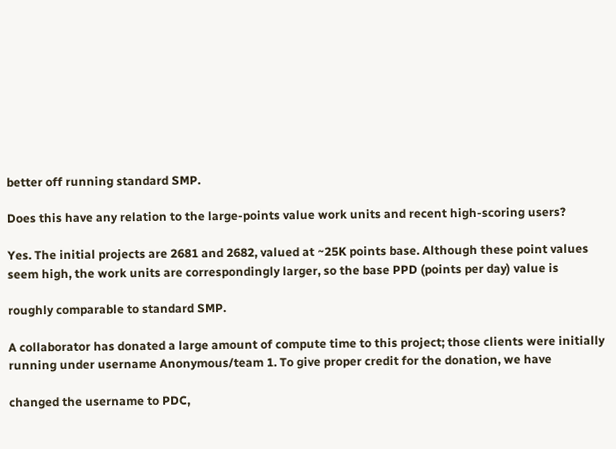better off running standard SMP.

Does this have any relation to the large-points value work units and recent high-scoring users?

Yes. The initial projects are 2681 and 2682, valued at ~25K points base. Although these point values seem high, the work units are correspondingly larger, so the base PPD (points per day) value is

roughly comparable to standard SMP.

A collaborator has donated a large amount of compute time to this project; those clients were initially running under username Anonymous/team 1. To give proper credit for the donation, we have

changed the username to PDC,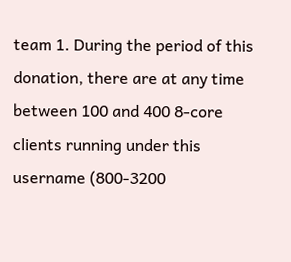team 1. During the period of this donation, there are at any time between 100 and 400 8-core clients running under this username (800-3200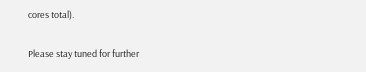cores total).

Please stay tuned for further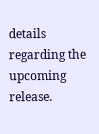details regarding the upcoming release.